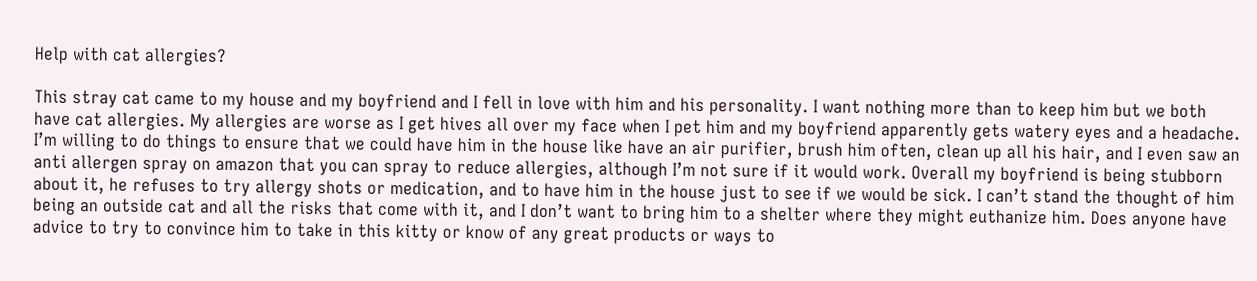Help with cat allergies?

This stray cat came to my house and my boyfriend and I fell in love with him and his personality. I want nothing more than to keep him but we both have cat allergies. My allergies are worse as I get hives all over my face when I pet him and my boyfriend apparently gets watery eyes and a headache. I’m willing to do things to ensure that we could have him in the house like have an air purifier, brush him often, clean up all his hair, and I even saw an anti allergen spray on amazon that you can spray to reduce allergies, although I’m not sure if it would work. Overall my boyfriend is being stubborn about it, he refuses to try allergy shots or medication, and to have him in the house just to see if we would be sick. I can’t stand the thought of him being an outside cat and all the risks that come with it, and I don’t want to bring him to a shelter where they might euthanize him. Does anyone have advice to try to convince him to take in this kitty or know of any great products or ways to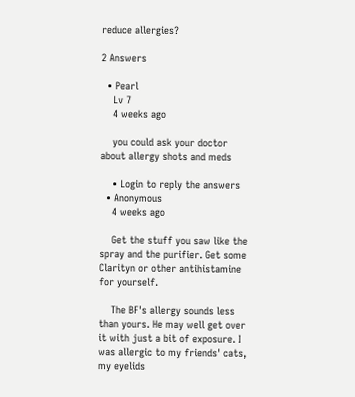reduce allergies?

2 Answers

  • Pearl
    Lv 7
    4 weeks ago

    you could ask your doctor about allergy shots and meds

    • Login to reply the answers
  • Anonymous
    4 weeks ago

    Get the stuff you saw like the spray and the purifier. Get some Clarityn or other antihistamine for yourself.

    The BF's allergy sounds less than yours. He may well get over it with just a bit of exposure. I was allergic to my friends' cats, my eyelids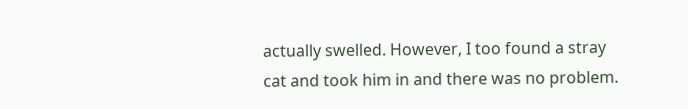actually swelled. However, I too found a stray cat and took him in and there was no problem.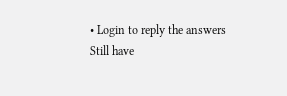• Login to reply the answers
Still have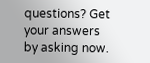questions? Get your answers by asking now.